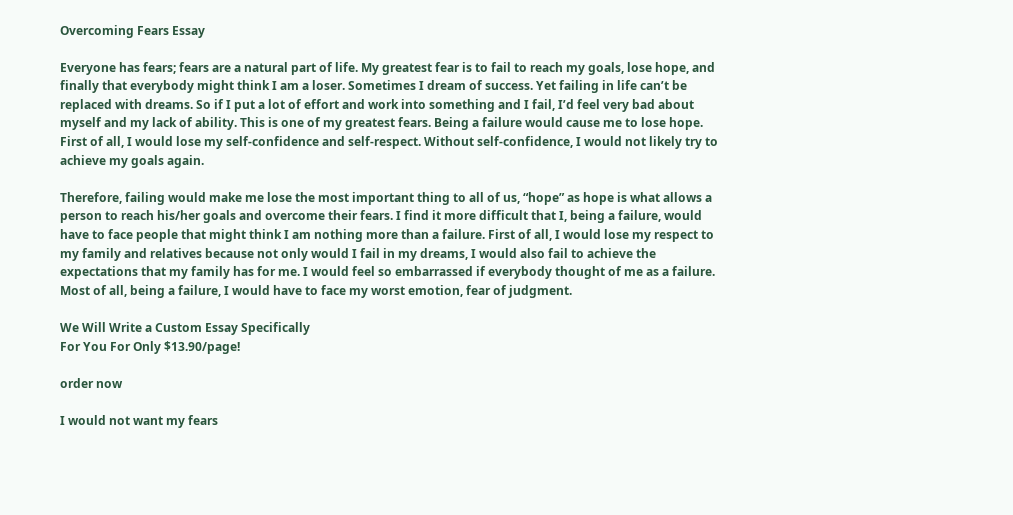Overcoming Fears Essay

Everyone has fears; fears are a natural part of life. My greatest fear is to fail to reach my goals, lose hope, and finally that everybody might think I am a loser. Sometimes I dream of success. Yet failing in life can’t be replaced with dreams. So if I put a lot of effort and work into something and I fail, I’d feel very bad about myself and my lack of ability. This is one of my greatest fears. Being a failure would cause me to lose hope. First of all, I would lose my self-confidence and self-respect. Without self-confidence, I would not likely try to achieve my goals again.

Therefore, failing would make me lose the most important thing to all of us, “hope” as hope is what allows a person to reach his/her goals and overcome their fears. I find it more difficult that I, being a failure, would have to face people that might think I am nothing more than a failure. First of all, I would lose my respect to my family and relatives because not only would I fail in my dreams, I would also fail to achieve the expectations that my family has for me. I would feel so embarrassed if everybody thought of me as a failure. Most of all, being a failure, I would have to face my worst emotion, fear of judgment.

We Will Write a Custom Essay Specifically
For You For Only $13.90/page!

order now

I would not want my fears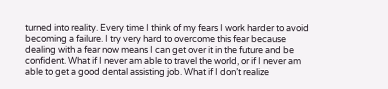turned into reality. Every time I think of my fears I work harder to avoid becoming a failure. I try very hard to overcome this fear because dealing with a fear now means I can get over it in the future and be confident. What if I never am able to travel the world, or if I never am able to get a good dental assisting job. What if I don’t realize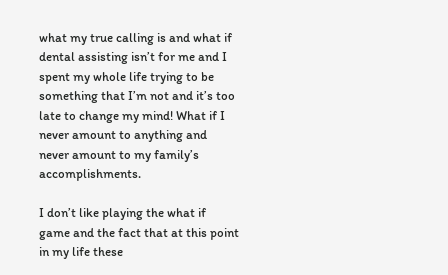what my true calling is and what if dental assisting isn’t for me and I spent my whole life trying to be something that I’m not and it’s too late to change my mind! What if I never amount to anything and never amount to my family’s accomplishments.

I don’t like playing the what if game and the fact that at this point in my life these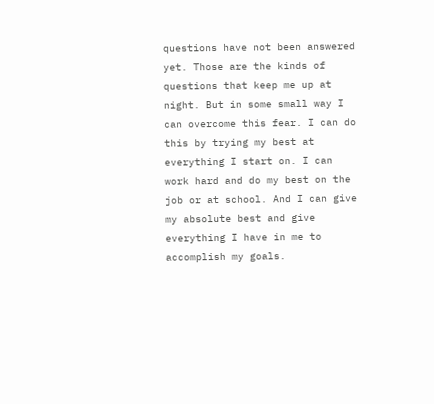questions have not been answered yet. Those are the kinds of questions that keep me up at night. But in some small way I can overcome this fear. I can do this by trying my best at everything I start on. I can work hard and do my best on the job or at school. And I can give my absolute best and give everything I have in me to accomplish my goals.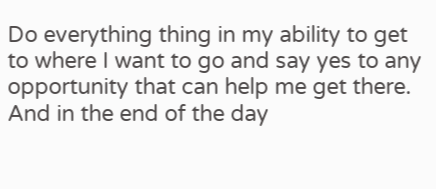Do everything thing in my ability to get to where I want to go and say yes to any opportunity that can help me get there. And in the end of the day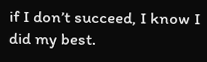if I don’t succeed, I know I did my best.